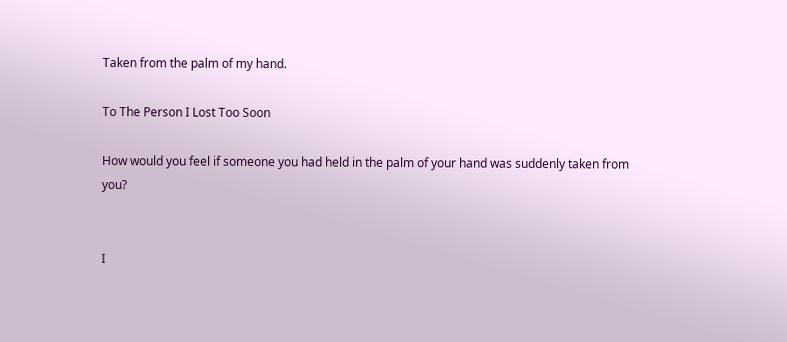Taken from the palm of my hand.

To The Person I Lost Too Soon

How would you feel if someone you had held in the palm of your hand was suddenly taken from you?


I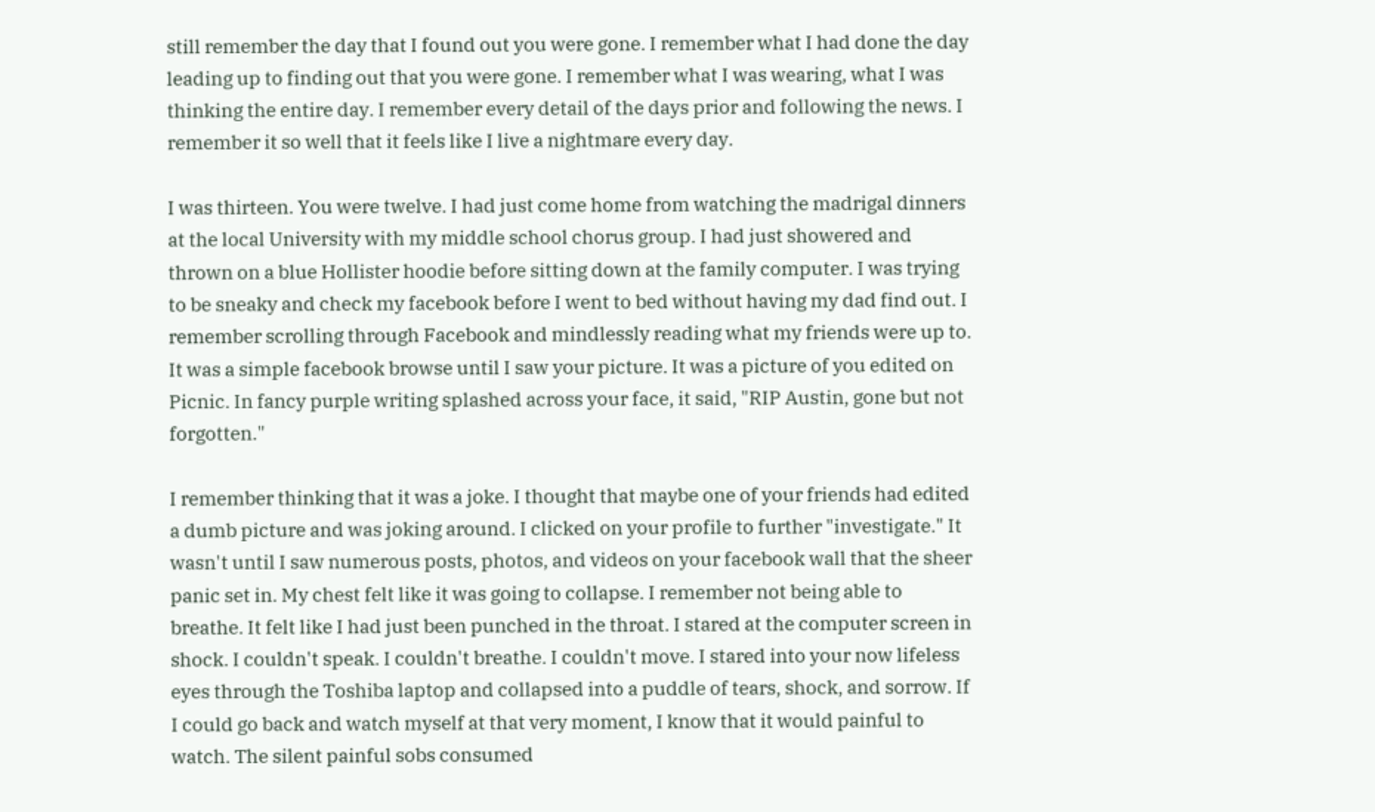still remember the day that I found out you were gone. I remember what I had done the day leading up to finding out that you were gone. I remember what I was wearing, what I was thinking the entire day. I remember every detail of the days prior and following the news. I remember it so well that it feels like I live a nightmare every day.

I was thirteen. You were twelve. I had just come home from watching the madrigal dinners at the local University with my middle school chorus group. I had just showered and thrown on a blue Hollister hoodie before sitting down at the family computer. I was trying to be sneaky and check my facebook before I went to bed without having my dad find out. I remember scrolling through Facebook and mindlessly reading what my friends were up to. It was a simple facebook browse until I saw your picture. It was a picture of you edited on Picnic. In fancy purple writing splashed across your face, it said, "RIP Austin, gone but not forgotten."

I remember thinking that it was a joke. I thought that maybe one of your friends had edited a dumb picture and was joking around. I clicked on your profile to further "investigate." It wasn't until I saw numerous posts, photos, and videos on your facebook wall that the sheer panic set in. My chest felt like it was going to collapse. I remember not being able to breathe. It felt like I had just been punched in the throat. I stared at the computer screen in shock. I couldn't speak. I couldn't breathe. I couldn't move. I stared into your now lifeless eyes through the Toshiba laptop and collapsed into a puddle of tears, shock, and sorrow. If I could go back and watch myself at that very moment, I know that it would painful to watch. The silent painful sobs consumed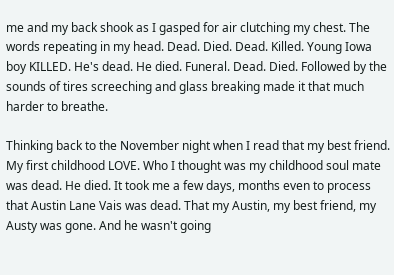me and my back shook as I gasped for air clutching my chest. The words repeating in my head. Dead. Died. Dead. Killed. Young Iowa boy KILLED. He's dead. He died. Funeral. Dead. Died. Followed by the sounds of tires screeching and glass breaking made it that much harder to breathe.

Thinking back to the November night when I read that my best friend. My first childhood LOVE. Who I thought was my childhood soul mate was dead. He died. It took me a few days, months even to process that Austin Lane Vais was dead. That my Austin, my best friend, my Austy was gone. And he wasn't going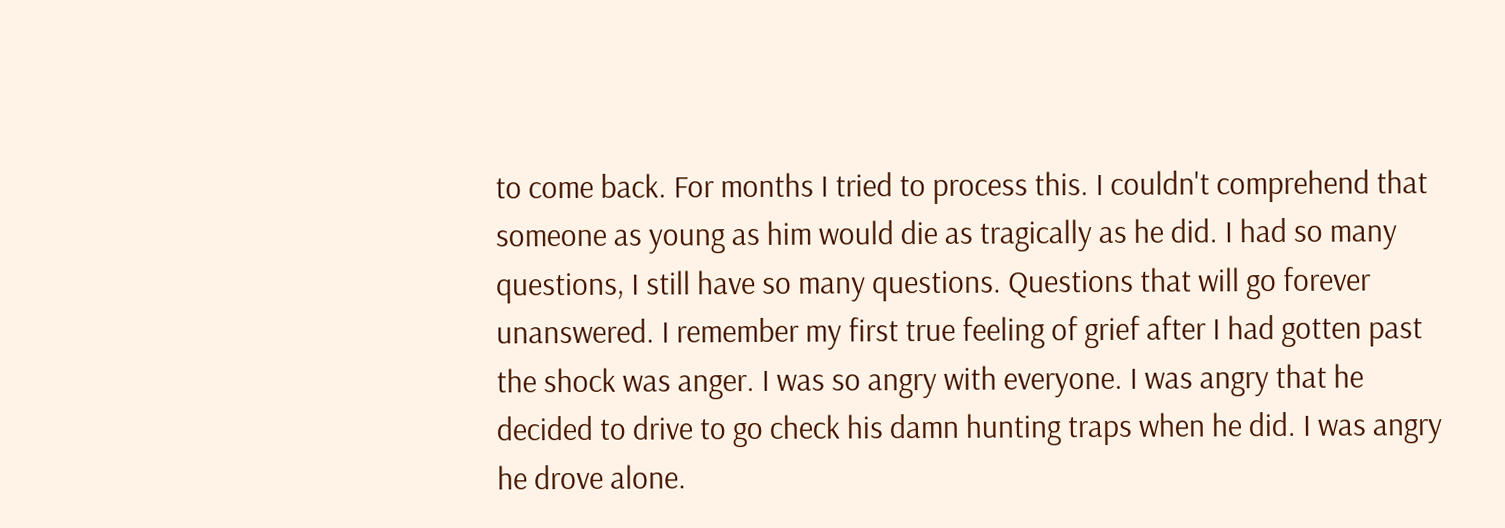to come back. For months I tried to process this. I couldn't comprehend that someone as young as him would die as tragically as he did. I had so many questions, I still have so many questions. Questions that will go forever unanswered. I remember my first true feeling of grief after I had gotten past the shock was anger. I was so angry with everyone. I was angry that he decided to drive to go check his damn hunting traps when he did. I was angry he drove alone.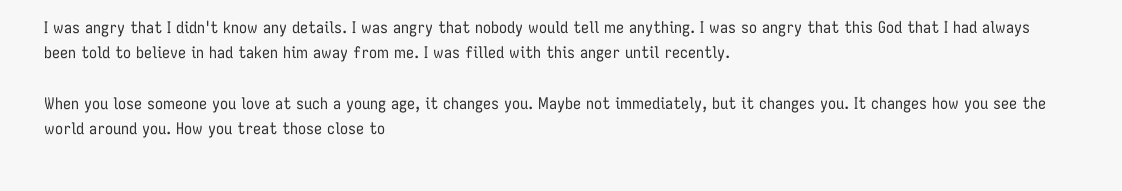I was angry that I didn't know any details. I was angry that nobody would tell me anything. I was so angry that this God that I had always been told to believe in had taken him away from me. I was filled with this anger until recently.

When you lose someone you love at such a young age, it changes you. Maybe not immediately, but it changes you. It changes how you see the world around you. How you treat those close to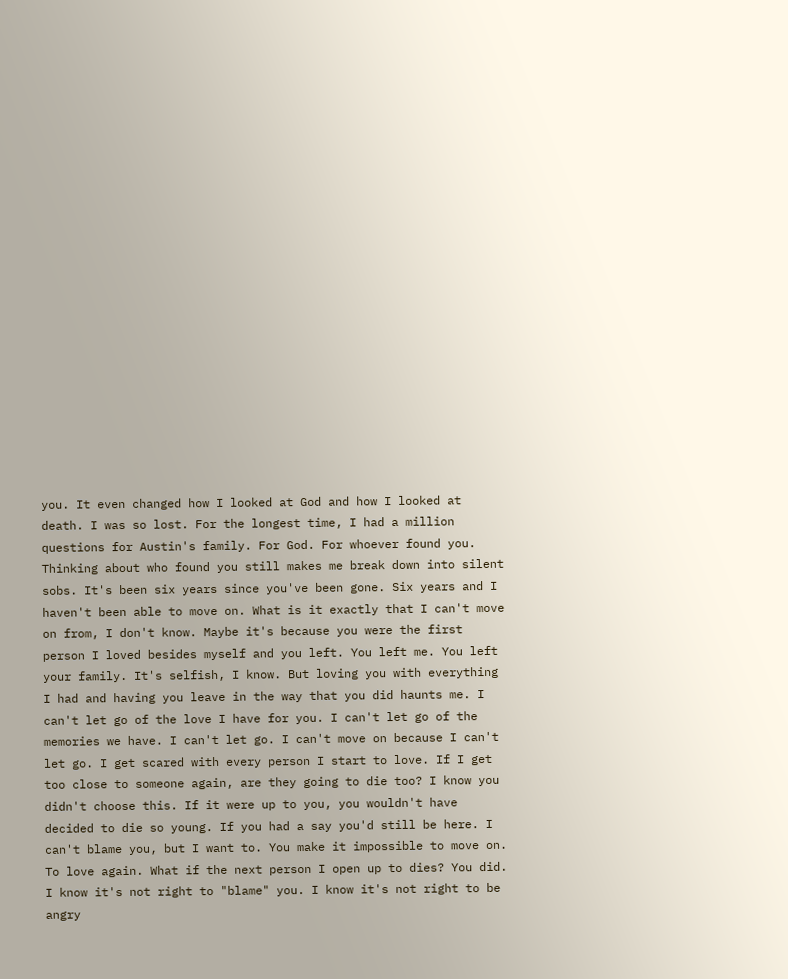you. It even changed how I looked at God and how I looked at death. I was so lost. For the longest time, I had a million questions for Austin's family. For God. For whoever found you. Thinking about who found you still makes me break down into silent sobs. It's been six years since you've been gone. Six years and I haven't been able to move on. What is it exactly that I can't move on from, I don't know. Maybe it's because you were the first person I loved besides myself and you left. You left me. You left your family. It's selfish, I know. But loving you with everything I had and having you leave in the way that you did haunts me. I can't let go of the love I have for you. I can't let go of the memories we have. I can't let go. I can't move on because I can't let go. I get scared with every person I start to love. If I get too close to someone again, are they going to die too? I know you didn't choose this. If it were up to you, you wouldn't have decided to die so young. If you had a say you'd still be here. I can't blame you, but I want to. You make it impossible to move on. To love again. What if the next person I open up to dies? You did. I know it's not right to "blame" you. I know it's not right to be angry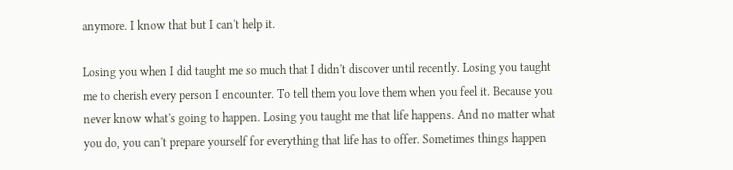anymore. I know that but I can't help it.

Losing you when I did taught me so much that I didn't discover until recently. Losing you taught me to cherish every person I encounter. To tell them you love them when you feel it. Because you never know what's going to happen. Losing you taught me that life happens. And no matter what you do, you can't prepare yourself for everything that life has to offer. Sometimes things happen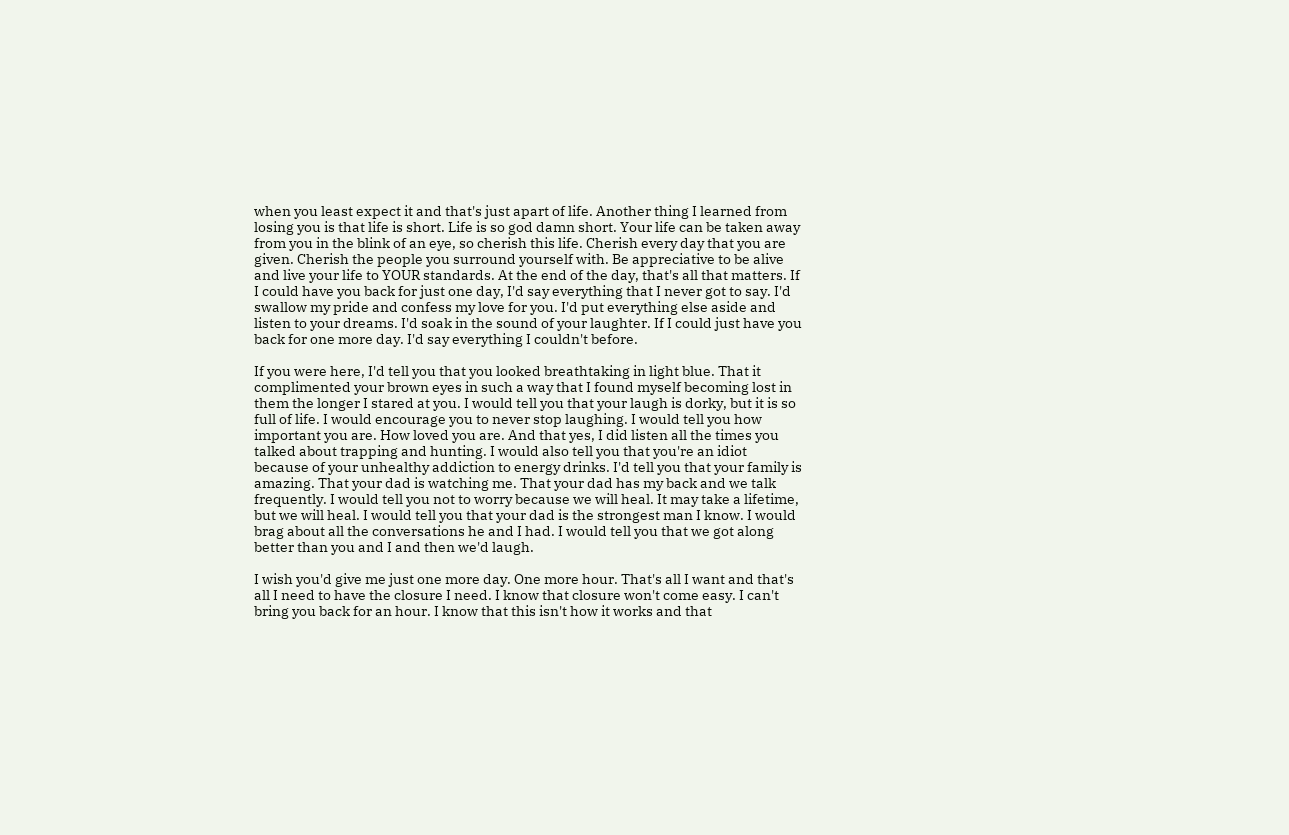when you least expect it and that's just apart of life. Another thing I learned from losing you is that life is short. Life is so god damn short. Your life can be taken away from you in the blink of an eye, so cherish this life. Cherish every day that you are given. Cherish the people you surround yourself with. Be appreciative to be alive and live your life to YOUR standards. At the end of the day, that's all that matters. If I could have you back for just one day, I'd say everything that I never got to say. I'd swallow my pride and confess my love for you. I'd put everything else aside and listen to your dreams. I'd soak in the sound of your laughter. If I could just have you back for one more day. I'd say everything I couldn't before.

If you were here, I'd tell you that you looked breathtaking in light blue. That it complimented your brown eyes in such a way that I found myself becoming lost in them the longer I stared at you. I would tell you that your laugh is dorky, but it is so full of life. I would encourage you to never stop laughing. I would tell you how important you are. How loved you are. And that yes, I did listen all the times you talked about trapping and hunting. I would also tell you that you're an idiot because of your unhealthy addiction to energy drinks. I'd tell you that your family is amazing. That your dad is watching me. That your dad has my back and we talk frequently. I would tell you not to worry because we will heal. It may take a lifetime, but we will heal. I would tell you that your dad is the strongest man I know. I would brag about all the conversations he and I had. I would tell you that we got along better than you and I and then we'd laugh.

I wish you'd give me just one more day. One more hour. That's all I want and that's all I need to have the closure I need. I know that closure won't come easy. I can't bring you back for an hour. I know that this isn't how it works and that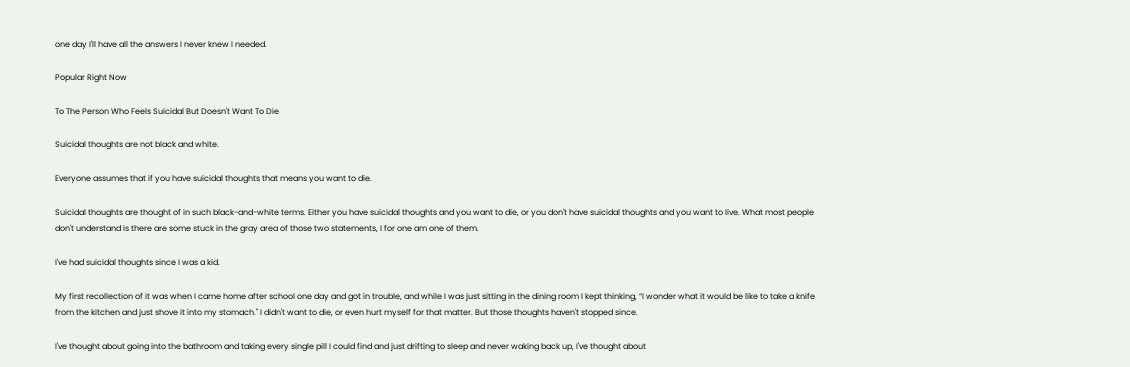one day I'll have all the answers I never knew I needed.

Popular Right Now

To The Person Who Feels Suicidal But Doesn't Want To Die

Suicidal thoughts are not black and white.

Everyone assumes that if you have suicidal thoughts that means you want to die.

Suicidal thoughts are thought of in such black-and-white terms. Either you have suicidal thoughts and you want to die, or you don't have suicidal thoughts and you want to live. What most people don't understand is there are some stuck in the gray area of those two statements, I for one am one of them.

I've had suicidal thoughts since I was a kid.

My first recollection of it was when I came home after school one day and got in trouble, and while I was just sitting in the dining room I kept thinking, “I wonder what it would be like to take a knife from the kitchen and just shove it into my stomach." I didn't want to die, or even hurt myself for that matter. But those thoughts haven't stopped since.

I've thought about going into the bathroom and taking every single pill I could find and just drifting to sleep and never waking back up, I've thought about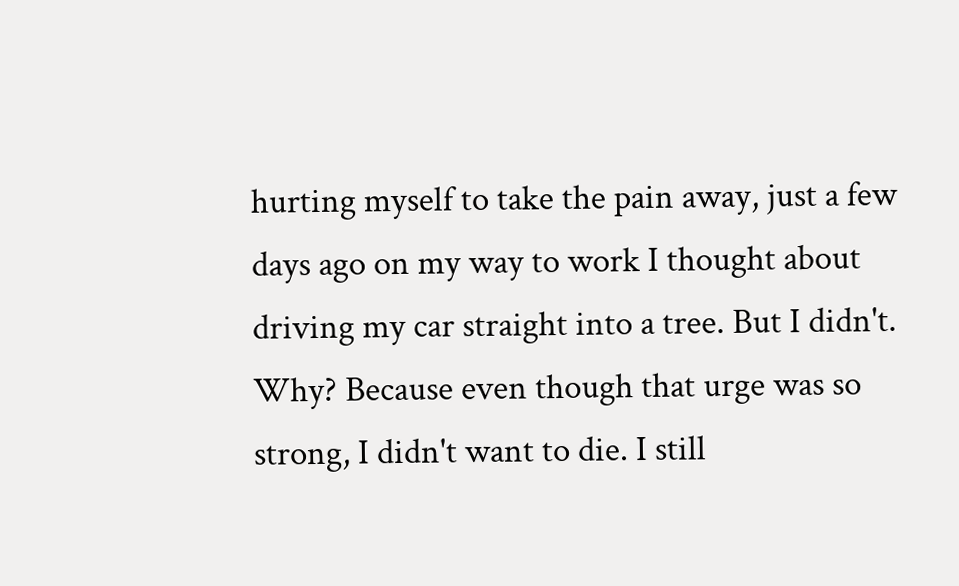hurting myself to take the pain away, just a few days ago on my way to work I thought about driving my car straight into a tree. But I didn't. Why? Because even though that urge was so strong, I didn't want to die. I still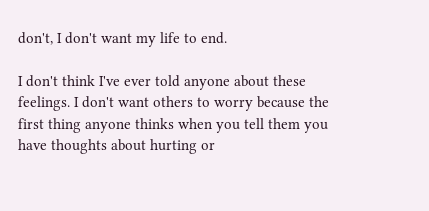don't, I don't want my life to end.

I don't think I've ever told anyone about these feelings. I don't want others to worry because the first thing anyone thinks when you tell them you have thoughts about hurting or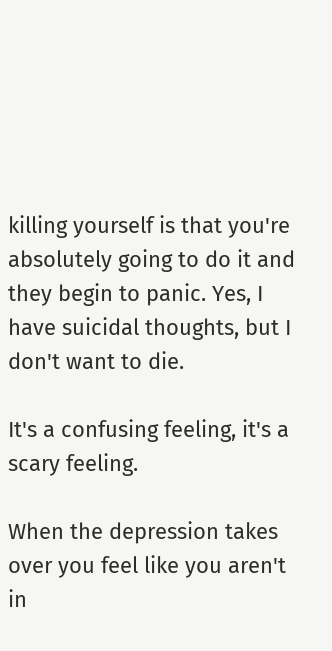killing yourself is that you're absolutely going to do it and they begin to panic. Yes, I have suicidal thoughts, but I don't want to die.

It's a confusing feeling, it's a scary feeling.

When the depression takes over you feel like you aren't in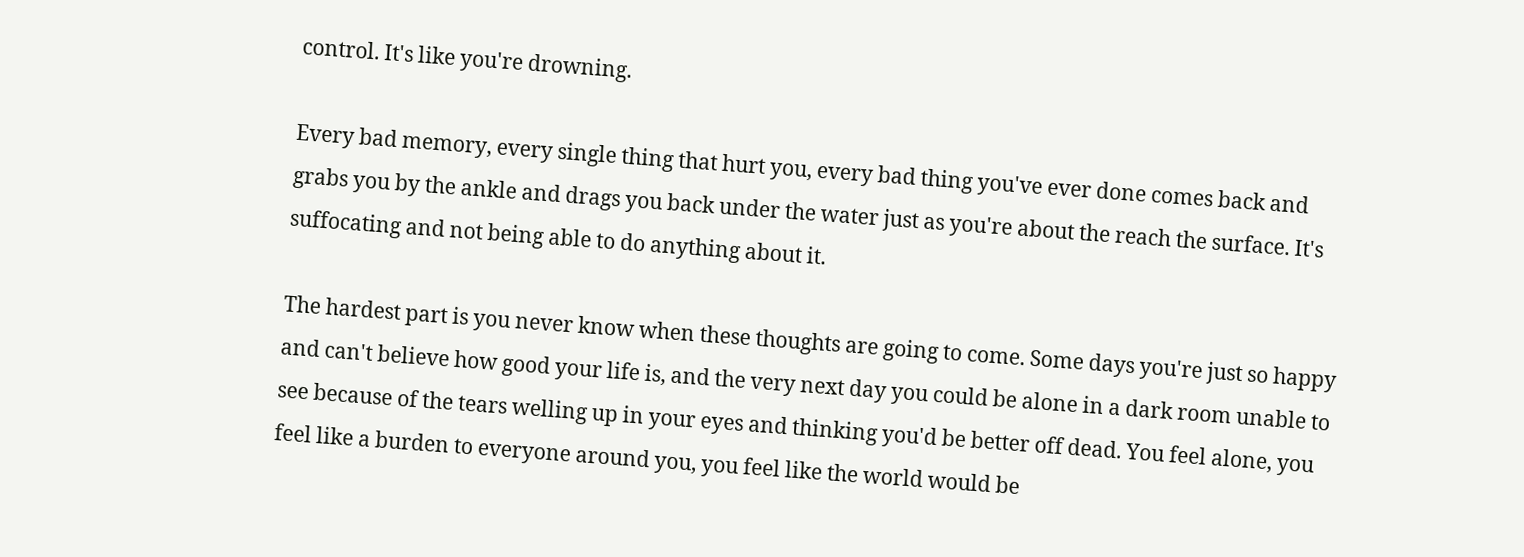control. It's like you're drowning.

Every bad memory, every single thing that hurt you, every bad thing you've ever done comes back and grabs you by the ankle and drags you back under the water just as you're about the reach the surface. It's suffocating and not being able to do anything about it.

The hardest part is you never know when these thoughts are going to come. Some days you're just so happy and can't believe how good your life is, and the very next day you could be alone in a dark room unable to see because of the tears welling up in your eyes and thinking you'd be better off dead. You feel alone, you feel like a burden to everyone around you, you feel like the world would be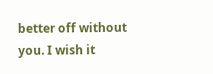better off without you. I wish it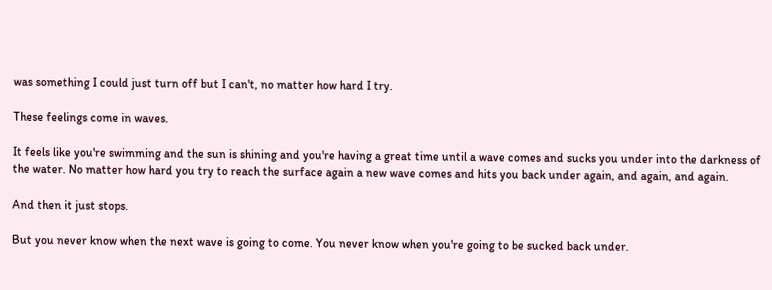was something I could just turn off but I can't, no matter how hard I try.

These feelings come in waves.

It feels like you're swimming and the sun is shining and you're having a great time until a wave comes and sucks you under into the darkness of the water. No matter how hard you try to reach the surface again a new wave comes and hits you back under again, and again, and again.

And then it just stops.

But you never know when the next wave is going to come. You never know when you're going to be sucked back under.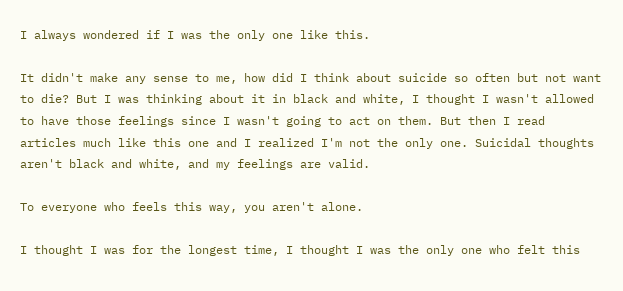I always wondered if I was the only one like this.

It didn't make any sense to me, how did I think about suicide so often but not want to die? But I was thinking about it in black and white, I thought I wasn't allowed to have those feelings since I wasn't going to act on them. But then I read articles much like this one and I realized I'm not the only one. Suicidal thoughts aren't black and white, and my feelings are valid.

To everyone who feels this way, you aren't alone.

I thought I was for the longest time, I thought I was the only one who felt this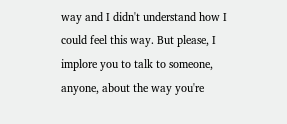way and I didn't understand how I could feel this way. But please, I implore you to talk to someone, anyone, about the way you're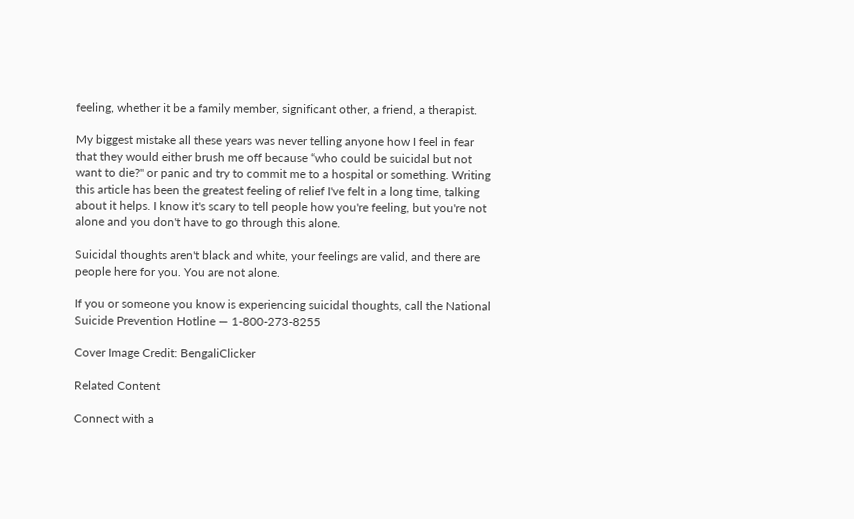feeling, whether it be a family member, significant other, a friend, a therapist.

My biggest mistake all these years was never telling anyone how I feel in fear that they would either brush me off because “who could be suicidal but not want to die?" or panic and try to commit me to a hospital or something. Writing this article has been the greatest feeling of relief I've felt in a long time, talking about it helps. I know it's scary to tell people how you're feeling, but you're not alone and you don't have to go through this alone.

Suicidal thoughts aren't black and white, your feelings are valid, and there are people here for you. You are not alone.

If you or someone you know is experiencing suicidal thoughts, call the National Suicide Prevention Hotline — 1-800-273-8255

Cover Image Credit: BengaliClicker

Related Content

Connect with a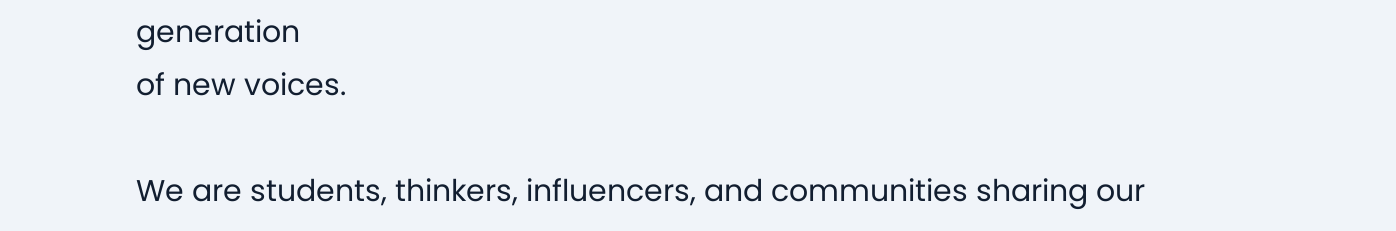generation
of new voices.

We are students, thinkers, influencers, and communities sharing our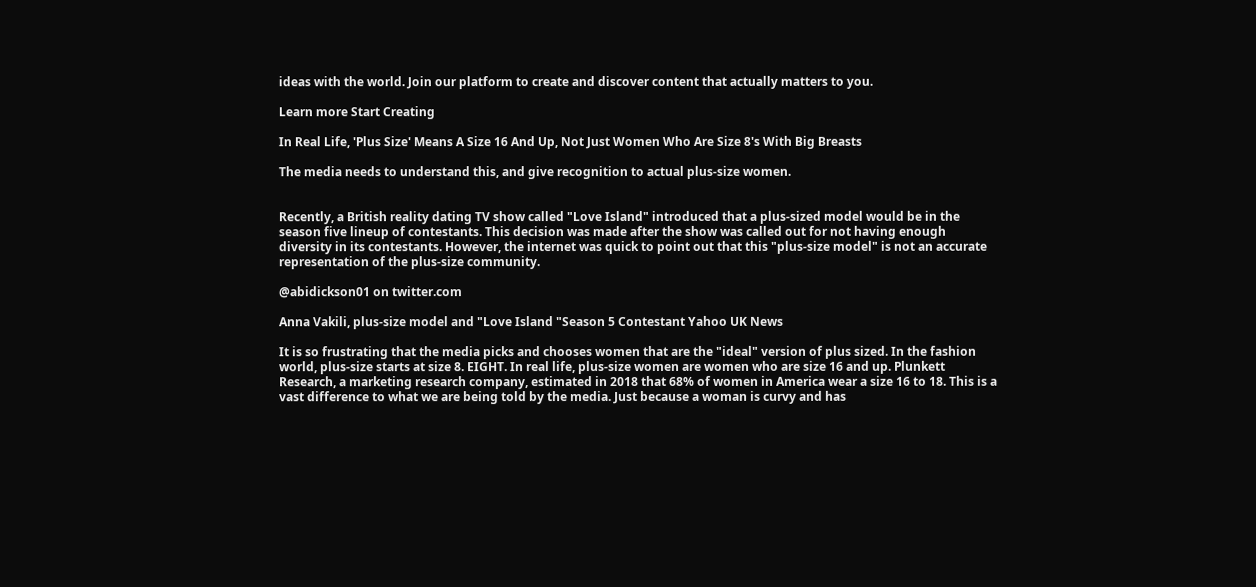ideas with the world. Join our platform to create and discover content that actually matters to you.

Learn more Start Creating

In Real Life, 'Plus Size' Means A Size 16 And Up, Not Just Women Who Are Size 8's With Big Breasts

The media needs to understand this, and give recognition to actual plus-size women.


Recently, a British reality dating TV show called "Love Island" introduced that a plus-sized model would be in the season five lineup of contestants. This decision was made after the show was called out for not having enough diversity in its contestants. However, the internet was quick to point out that this "plus-size model" is not an accurate representation of the plus-size community.

@abidickson01 on twitter.com

Anna Vakili, plus-size model and "Love Island "Season 5 Contestant Yahoo UK News

It is so frustrating that the media picks and chooses women that are the "ideal" version of plus sized. In the fashion world, plus-size starts at size 8. EIGHT. In real life, plus-size women are women who are size 16 and up. Plunkett Research, a marketing research company, estimated in 2018 that 68% of women in America wear a size 16 to 18. This is a vast difference to what we are being told by the media. Just because a woman is curvy and has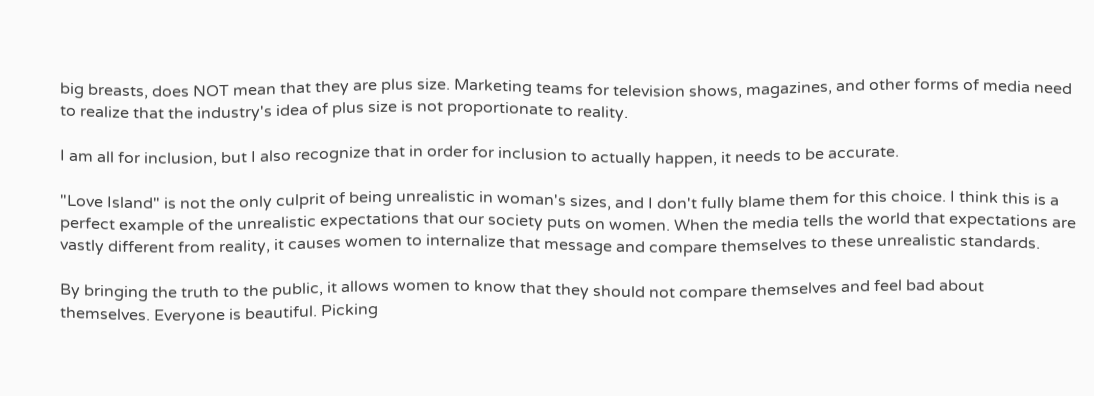big breasts, does NOT mean that they are plus size. Marketing teams for television shows, magazines, and other forms of media need to realize that the industry's idea of plus size is not proportionate to reality.

I am all for inclusion, but I also recognize that in order for inclusion to actually happen, it needs to be accurate.

"Love Island" is not the only culprit of being unrealistic in woman's sizes, and I don't fully blame them for this choice. I think this is a perfect example of the unrealistic expectations that our society puts on women. When the media tells the world that expectations are vastly different from reality, it causes women to internalize that message and compare themselves to these unrealistic standards.

By bringing the truth to the public, it allows women to know that they should not compare themselves and feel bad about themselves. Everyone is beautiful. Picking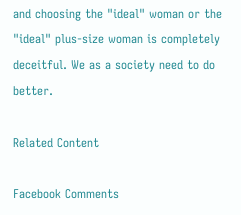and choosing the "ideal" woman or the "ideal" plus-size woman is completely deceitful. We as a society need to do better.

Related Content

Facebook Comments